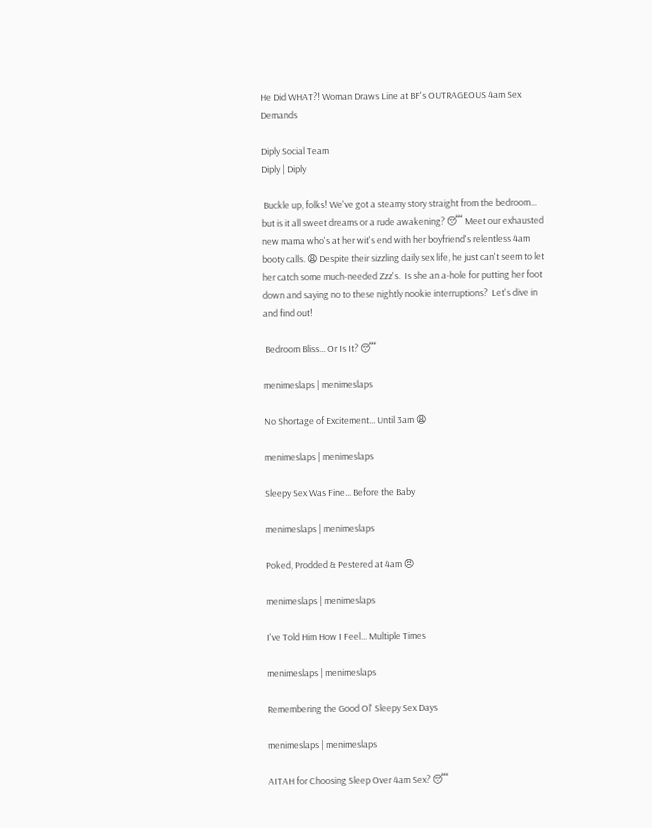He Did WHAT?! Woman Draws Line at BF's OUTRAGEOUS 4am Sex Demands

Diply Social Team
Diply | Diply

 Buckle up, folks! We've got a steamy story straight from the bedroom... but is it all sweet dreams or a rude awakening? 😴 Meet our exhausted new mama who's at her wit's end with her boyfriend's relentless 4am booty calls. 😩 Despite their sizzling daily sex life, he just can't seem to let her catch some much-needed Zzz's.  Is she an a-hole for putting her foot down and saying no to these nightly nookie interruptions?  Let's dive in and find out!

 Bedroom Bliss... Or Is It? 😴

menimeslaps | menimeslaps

No Shortage of Excitement... Until 3am 😩

menimeslaps | menimeslaps

Sleepy Sex Was Fine... Before the Baby

menimeslaps | menimeslaps

Poked, Prodded & Pestered at 4am 😠

menimeslaps | menimeslaps

I've Told Him How I Feel... Multiple Times

menimeslaps | menimeslaps

Remembering the Good Ol' Sleepy Sex Days

menimeslaps | menimeslaps

AITAH for Choosing Sleep Over 4am Sex? 😴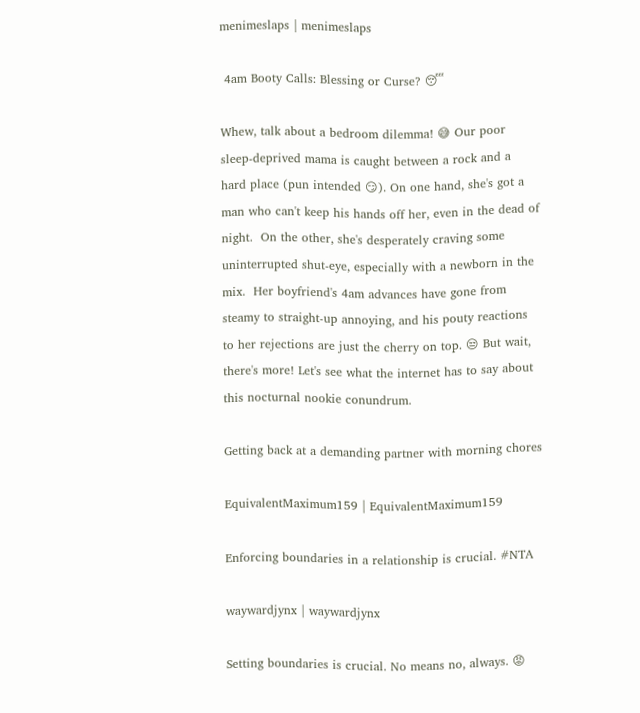menimeslaps | menimeslaps

 4am Booty Calls: Blessing or Curse? 😴

Whew, talk about a bedroom dilemma! 😅 Our poor sleep-deprived mama is caught between a rock and a hard place (pun intended 😏). On one hand, she's got a man who can't keep his hands off her, even in the dead of night.  On the other, she's desperately craving some uninterrupted shut-eye, especially with a newborn in the mix.  Her boyfriend's 4am advances have gone from steamy to straight-up annoying, and his pouty reactions to her rejections are just the cherry on top. 😒 But wait, there's more! Let's see what the internet has to say about this nocturnal nookie conundrum.

Getting back at a demanding partner with morning chores

EquivalentMaximum159 | EquivalentMaximum159

Enforcing boundaries in a relationship is crucial. #NTA

waywardjynx | waywardjynx

Setting boundaries is crucial. No means no, always. 😡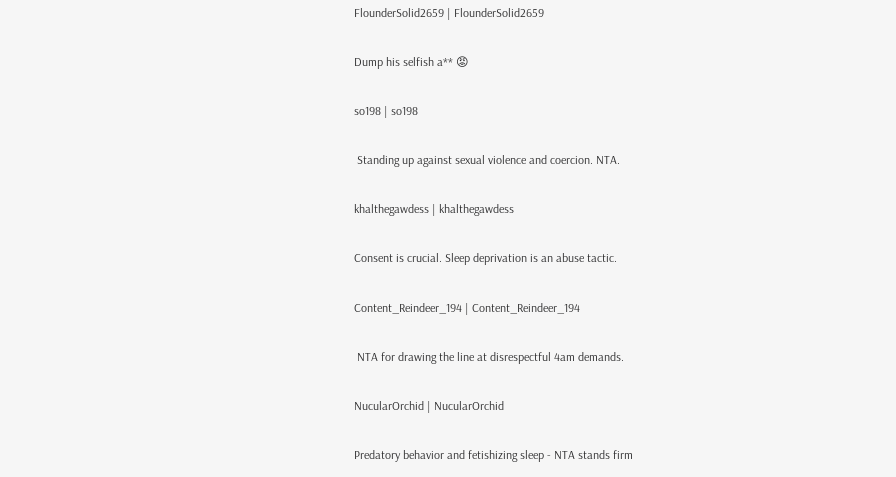FlounderSolid2659 | FlounderSolid2659

Dump his selfish a** 😡

so198 | so198

 Standing up against sexual violence and coercion. NTA.

khalthegawdess | khalthegawdess

Consent is crucial. Sleep deprivation is an abuse tactic.

Content_Reindeer_194 | Content_Reindeer_194

 NTA for drawing the line at disrespectful 4am demands.

NucularOrchid | NucularOrchid

Predatory behavior and fetishizing sleep - NTA stands firm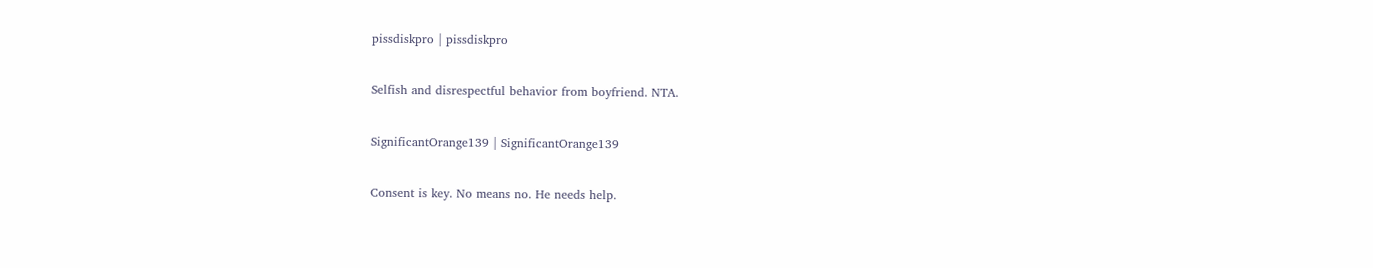pissdiskpro | pissdiskpro

Selfish and disrespectful behavior from boyfriend. NTA.

SignificantOrange139 | SignificantOrange139

Consent is key. No means no. He needs help.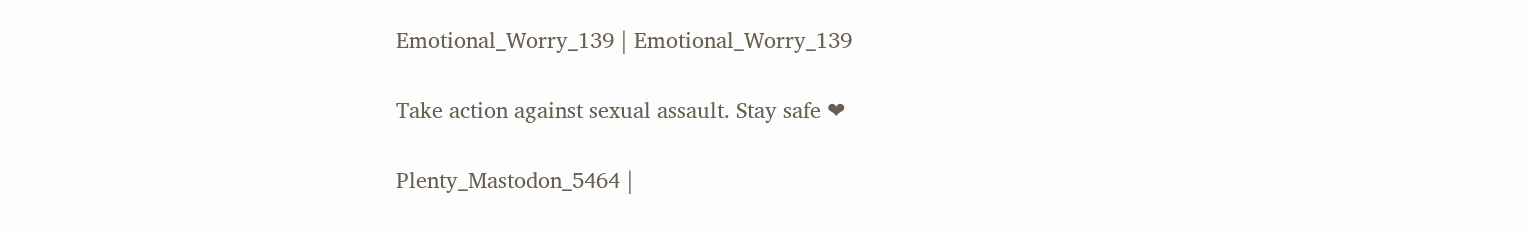Emotional_Worry_139 | Emotional_Worry_139

Take action against sexual assault. Stay safe ❤

Plenty_Mastodon_5464 |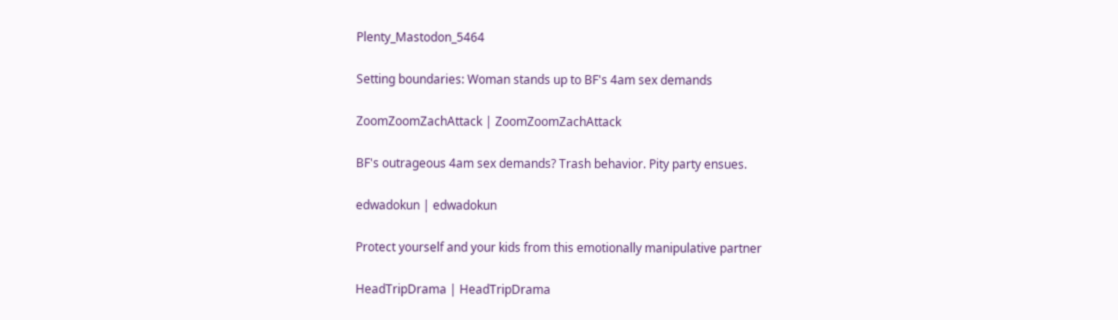Plenty_Mastodon_5464

Setting boundaries: Woman stands up to BF's 4am sex demands

ZoomZoomZachAttack | ZoomZoomZachAttack

BF's outrageous 4am sex demands? Trash behavior. Pity party ensues.

edwadokun | edwadokun

Protect yourself and your kids from this emotionally manipulative partner

HeadTripDrama | HeadTripDrama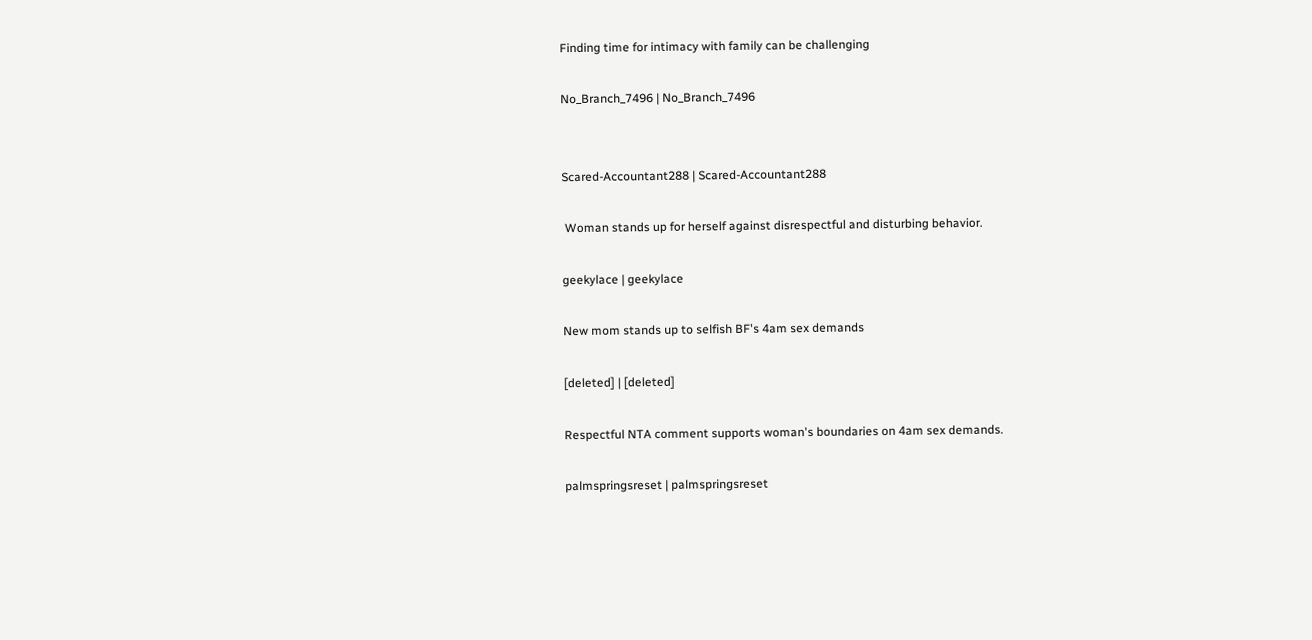Finding time for intimacy with family can be challenging

No_Branch_7496 | No_Branch_7496


Scared-Accountant288 | Scared-Accountant288

 Woman stands up for herself against disrespectful and disturbing behavior.

geekylace | geekylace

New mom stands up to selfish BF's 4am sex demands

[deleted] | [deleted]

Respectful NTA comment supports woman's boundaries on 4am sex demands.

palmspringsreset | palmspringsreset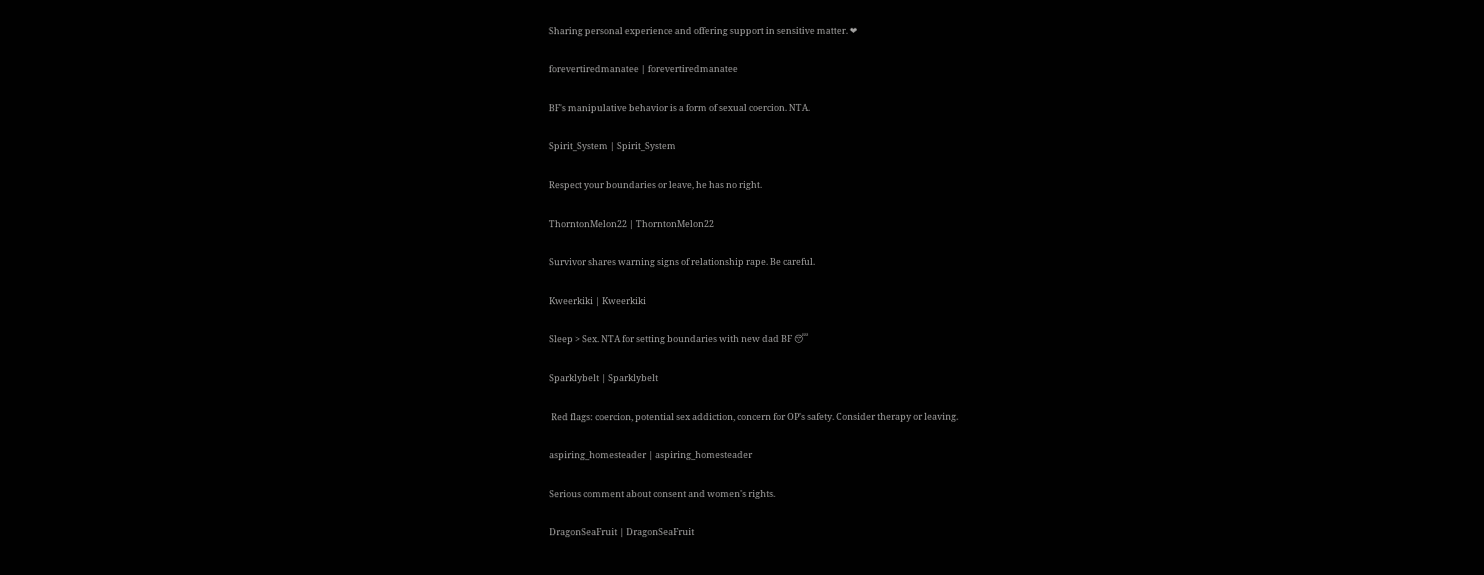Sharing personal experience and offering support in sensitive matter. ❤

forevertiredmanatee | forevertiredmanatee

BF's manipulative behavior is a form of sexual coercion. NTA.

Spirit_System | Spirit_System

Respect your boundaries or leave, he has no right.

ThorntonMelon22 | ThorntonMelon22

Survivor shares warning signs of relationship rape. Be careful.

Kweerkiki | Kweerkiki

Sleep > Sex. NTA for setting boundaries with new dad BF 😴

Sparklybelt | Sparklybelt

 Red flags: coercion, potential sex addiction, concern for OP's safety. Consider therapy or leaving.

aspiring_homesteader | aspiring_homesteader

Serious comment about consent and women's rights.

DragonSeaFruit | DragonSeaFruit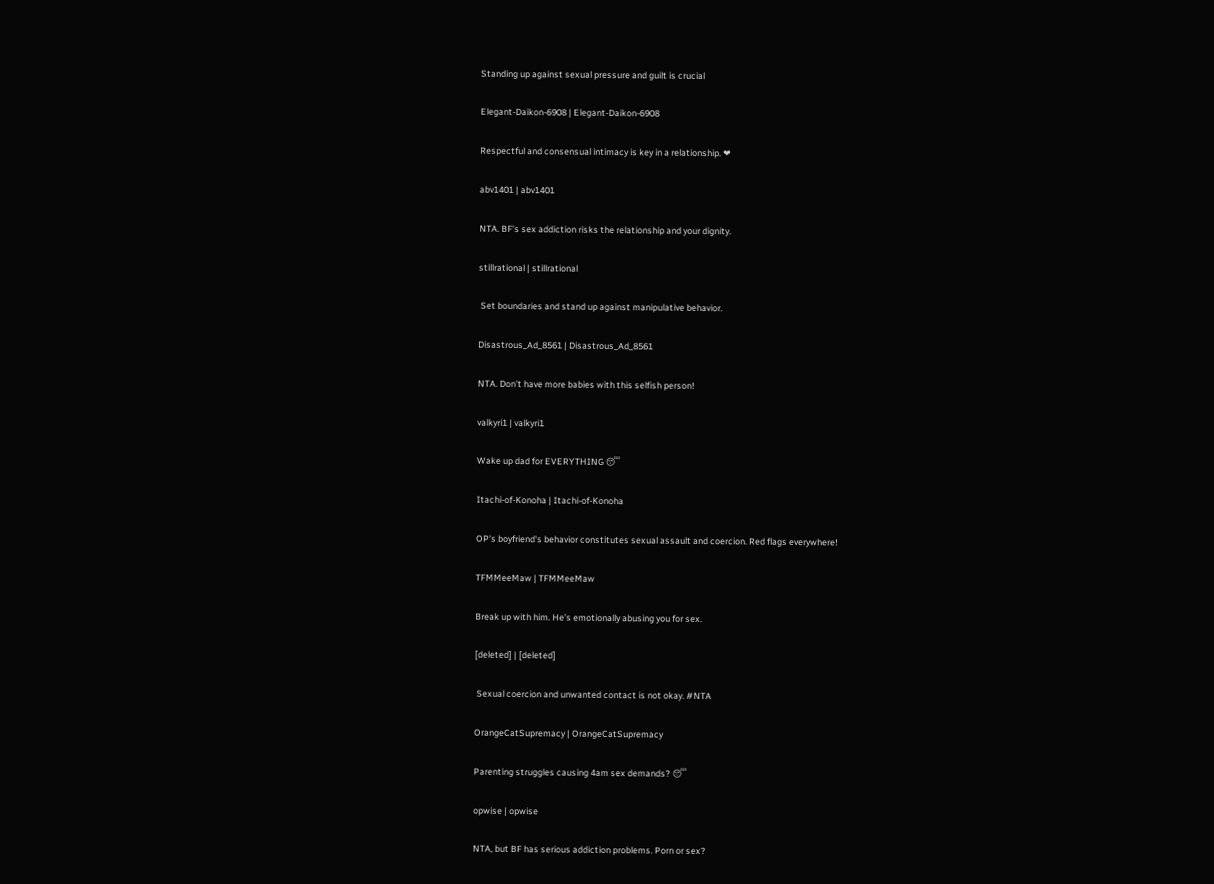Standing up against sexual pressure and guilt is crucial

Elegant-Daikon-6908 | Elegant-Daikon-6908

Respectful and consensual intimacy is key in a relationship. ❤

abv1401 | abv1401

NTA. BF's sex addiction risks the relationship and your dignity.

stillrational | stillrational

 Set boundaries and stand up against manipulative behavior.

Disastrous_Ad_8561 | Disastrous_Ad_8561

NTA. Don't have more babies with this selfish person!

valkyri1 | valkyri1

Wake up dad for EVERYTHING 😴

Itachi-of-Konoha | Itachi-of-Konoha

OP's boyfriend's behavior constitutes sexual assault and coercion. Red flags everywhere!

TFMMeeMaw | TFMMeeMaw

Break up with him. He's emotionally abusing you for sex.

[deleted] | [deleted]

 Sexual coercion and unwanted contact is not okay. #NTA

OrangeCatSupremacy | OrangeCatSupremacy

Parenting struggles causing 4am sex demands? 😴

opwise | opwise

NTA, but BF has serious addiction problems. Porn or sex?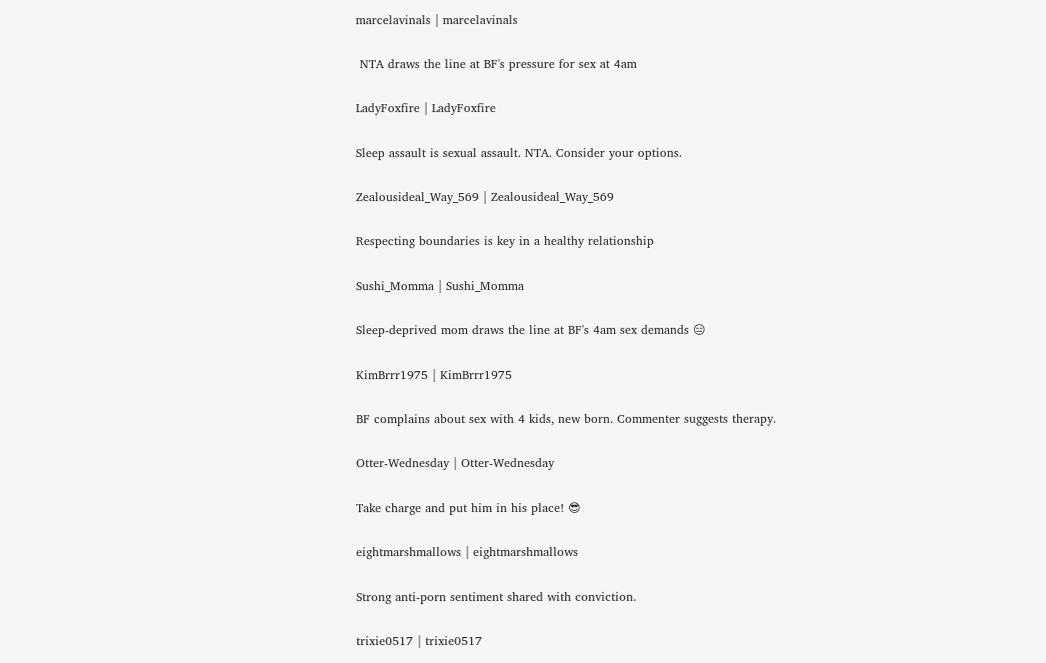marcelavinals | marcelavinals

 NTA draws the line at BF's pressure for sex at 4am

LadyFoxfire | LadyFoxfire

Sleep assault is sexual assault. NTA. Consider your options.

Zealousideal_Way_569 | Zealousideal_Way_569

Respecting boundaries is key in a healthy relationship

Sushi_Momma | Sushi_Momma

Sleep-deprived mom draws the line at BF's 4am sex demands 😑

KimBrrr1975 | KimBrrr1975

BF complains about sex with 4 kids, new born. Commenter suggests therapy.

Otter-Wednesday | Otter-Wednesday

Take charge and put him in his place! 😎

eightmarshmallows | eightmarshmallows

Strong anti-porn sentiment shared with conviction.

trixie0517 | trixie0517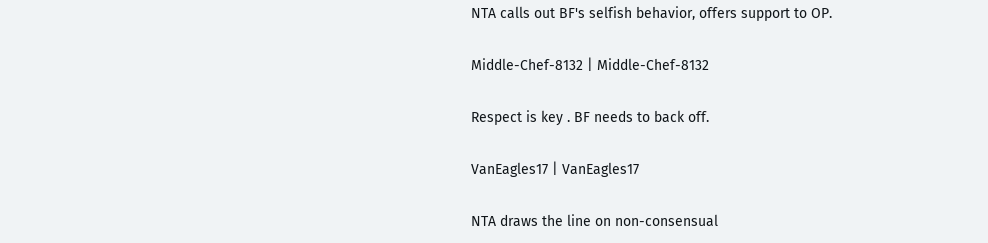NTA calls out BF's selfish behavior, offers support to OP.

Middle-Chef-8132 | Middle-Chef-8132

Respect is key . BF needs to back off.

VanEagles17 | VanEagles17

NTA draws the line on non-consensual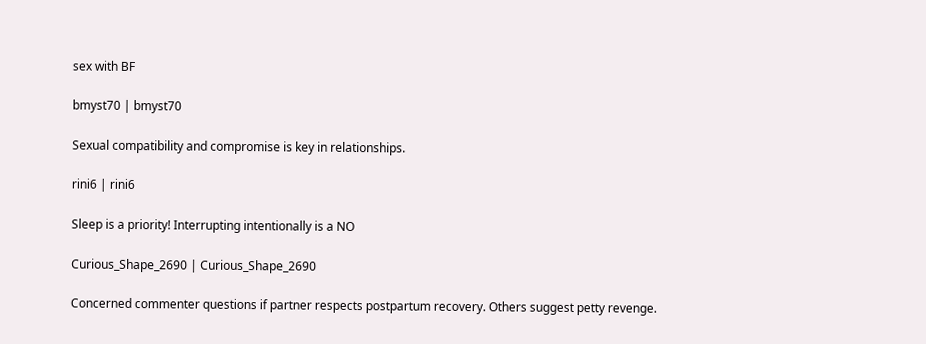sex with BF

bmyst70 | bmyst70

Sexual compatibility and compromise is key in relationships.

rini6 | rini6

Sleep is a priority! Interrupting intentionally is a NO

Curious_Shape_2690 | Curious_Shape_2690

Concerned commenter questions if partner respects postpartum recovery. Others suggest petty revenge.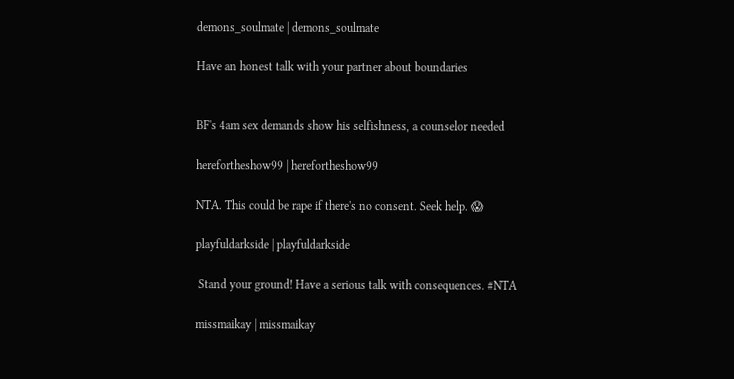demons_soulmate | demons_soulmate

Have an honest talk with your partner about boundaries


BF's 4am sex demands show his selfishness, a counselor needed

herefortheshow99 | herefortheshow99

NTA. This could be rape if there's no consent. Seek help. 😱

playfuldarkside | playfuldarkside

 Stand your ground! Have a serious talk with consequences. #NTA

missmaikay | missmaikay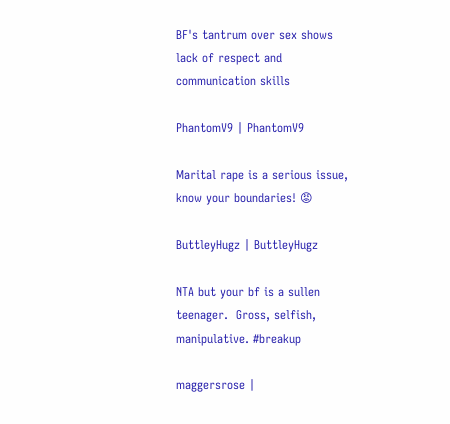BF's tantrum over sex shows lack of respect and communication skills

PhantomV9 | PhantomV9

Marital rape is a serious issue, know your boundaries! 😡

ButtleyHugz | ButtleyHugz

NTA but your bf is a sullen teenager.  Gross, selfish, manipulative. #breakup

maggersrose |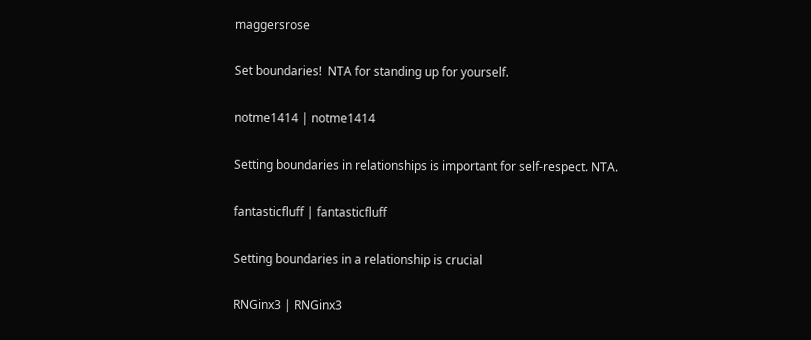maggersrose

Set boundaries!  NTA for standing up for yourself.

notme1414 | notme1414

Setting boundaries in relationships is important for self-respect. NTA.

fantasticfluff | fantasticfluff

Setting boundaries in a relationship is crucial

RNGinx3 | RNGinx3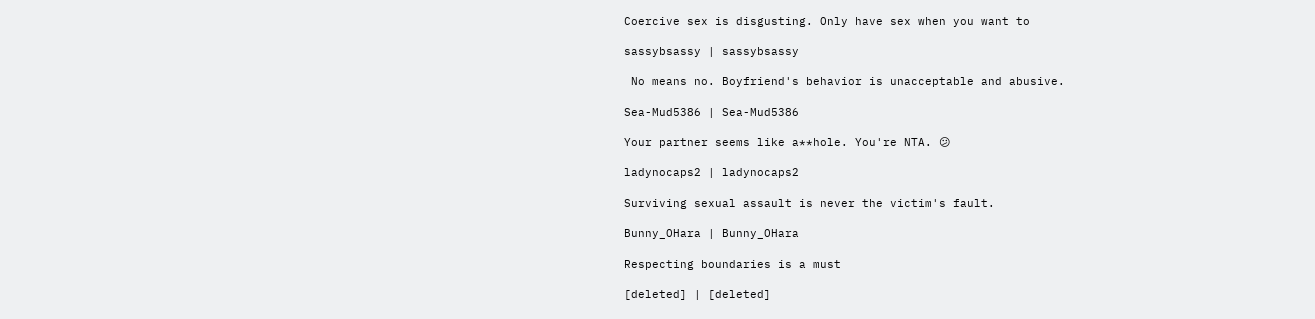Coercive sex is disgusting. Only have sex when you want to

sassybsassy | sassybsassy

 No means no. Boyfriend's behavior is unacceptable and abusive.

Sea-Mud5386 | Sea-Mud5386

Your partner seems like a**hole. You're NTA. 😕

ladynocaps2 | ladynocaps2

Surviving sexual assault is never the victim's fault.

Bunny_OHara | Bunny_OHara

Respecting boundaries is a must

[deleted] | [deleted]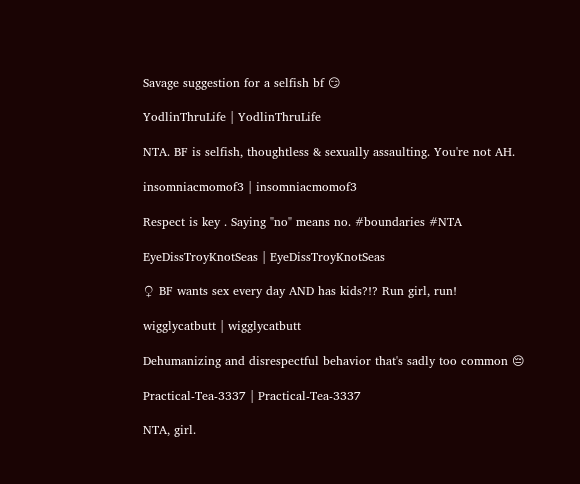Savage suggestion for a selfish bf 😏

YodlinThruLife | YodlinThruLife

NTA. BF is selfish, thoughtless & sexually assaulting. You're not AH.

insomniacmomof3 | insomniacmomof3

Respect is key . Saying "no" means no. #boundaries #NTA

EyeDissTroyKnotSeas | EyeDissTroyKnotSeas

♀ BF wants sex every day AND has kids?!? Run girl, run!

wigglycatbutt | wigglycatbutt

Dehumanizing and disrespectful behavior that's sadly too common 😔

Practical-Tea-3337 | Practical-Tea-3337

NTA, girl.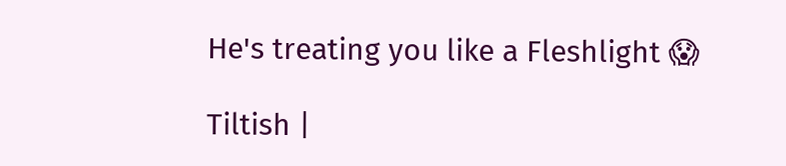He's treating you like a Fleshlight 😱

Tiltish |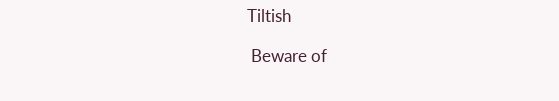Tiltish

 Beware of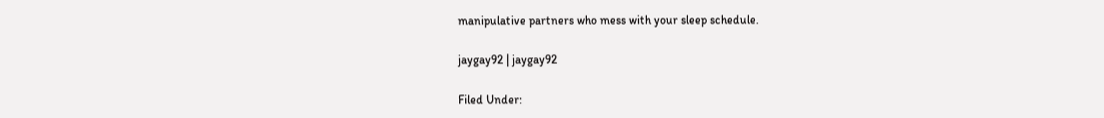manipulative partners who mess with your sleep schedule.

jaygay92 | jaygay92

Filed Under: